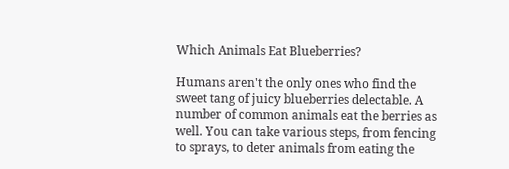Which Animals Eat Blueberries?

Humans aren't the only ones who find the sweet tang of juicy blueberries delectable. A number of common animals eat the berries as well. You can take various steps, from fencing to sprays, to deter animals from eating the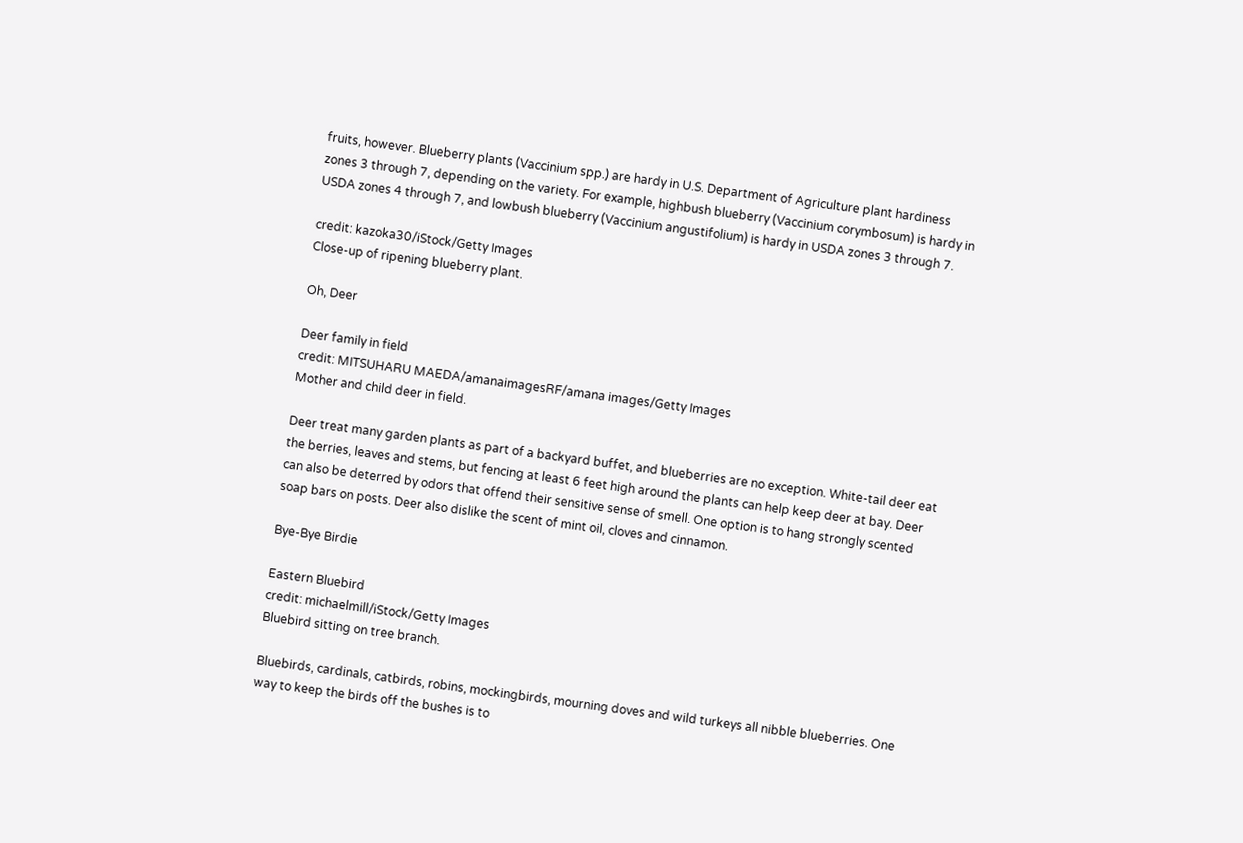fruits, however. Blueberry plants (Vaccinium spp.) are hardy in U.S. Department of Agriculture plant hardiness zones 3 through 7, depending on the variety. For example, highbush blueberry (Vaccinium corymbosum) is hardy in USDA zones 4 through 7, and lowbush blueberry (Vaccinium angustifolium) is hardy in USDA zones 3 through 7.

credit: kazoka30/iStock/Getty Images
Close-up of ripening blueberry plant.

Oh, Deer

Deer family in field
credit: MITSUHARU MAEDA/amanaimagesRF/amana images/Getty Images
Mother and child deer in field.

Deer treat many garden plants as part of a backyard buffet, and blueberries are no exception. White-tail deer eat the berries, leaves and stems, but fencing at least 6 feet high around the plants can help keep deer at bay. Deer can also be deterred by odors that offend their sensitive sense of smell. One option is to hang strongly scented soap bars on posts. Deer also dislike the scent of mint oil, cloves and cinnamon.

Bye-Bye Birdie

Eastern Bluebird
credit: michaelmill/iStock/Getty Images
Bluebird sitting on tree branch.

Bluebirds, cardinals, catbirds, robins, mockingbirds, mourning doves and wild turkeys all nibble blueberries. One way to keep the birds off the bushes is to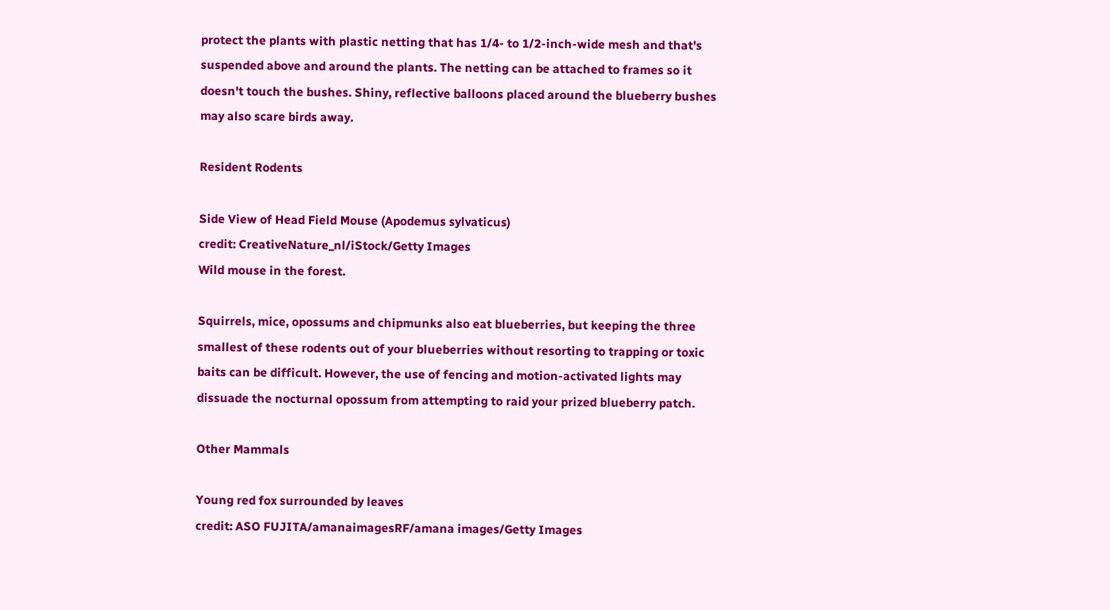protect the plants with plastic netting that has 1/4- to 1/2-inch-wide mesh and that's suspended above and around the plants. The netting can be attached to frames so it doesn't touch the bushes. Shiny, reflective balloons placed around the blueberry bushes may also scare birds away.

Resident Rodents

Side View of Head Field Mouse (Apodemus sylvaticus)
credit: CreativeNature_nl/iStock/Getty Images
Wild mouse in the forest.

Squirrels, mice, opossums and chipmunks also eat blueberries, but keeping the three smallest of these rodents out of your blueberries without resorting to trapping or toxic baits can be difficult. However, the use of fencing and motion-activated lights may dissuade the nocturnal opossum from attempting to raid your prized blueberry patch.

Other Mammals

Young red fox surrounded by leaves
credit: ASO FUJITA/amanaimagesRF/amana images/Getty Images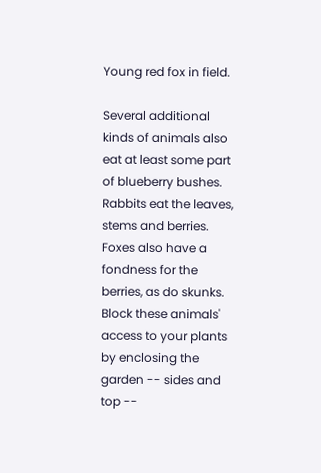Young red fox in field.

Several additional kinds of animals also eat at least some part of blueberry bushes. Rabbits eat the leaves, stems and berries. Foxes also have a fondness for the berries, as do skunks. Block these animals' access to your plants by enclosing the garden -- sides and top --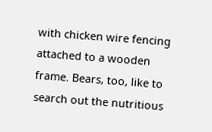with chicken wire fencing attached to a wooden frame. Bears, too, like to search out the nutritious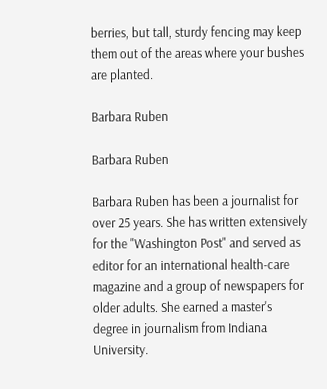berries, but tall, sturdy fencing may keep them out of the areas where your bushes are planted.

Barbara Ruben

Barbara Ruben

Barbara Ruben has been a journalist for over 25 years. She has written extensively for the "Washington Post" and served as editor for an international health-care magazine and a group of newspapers for older adults. She earned a master's degree in journalism from Indiana University.